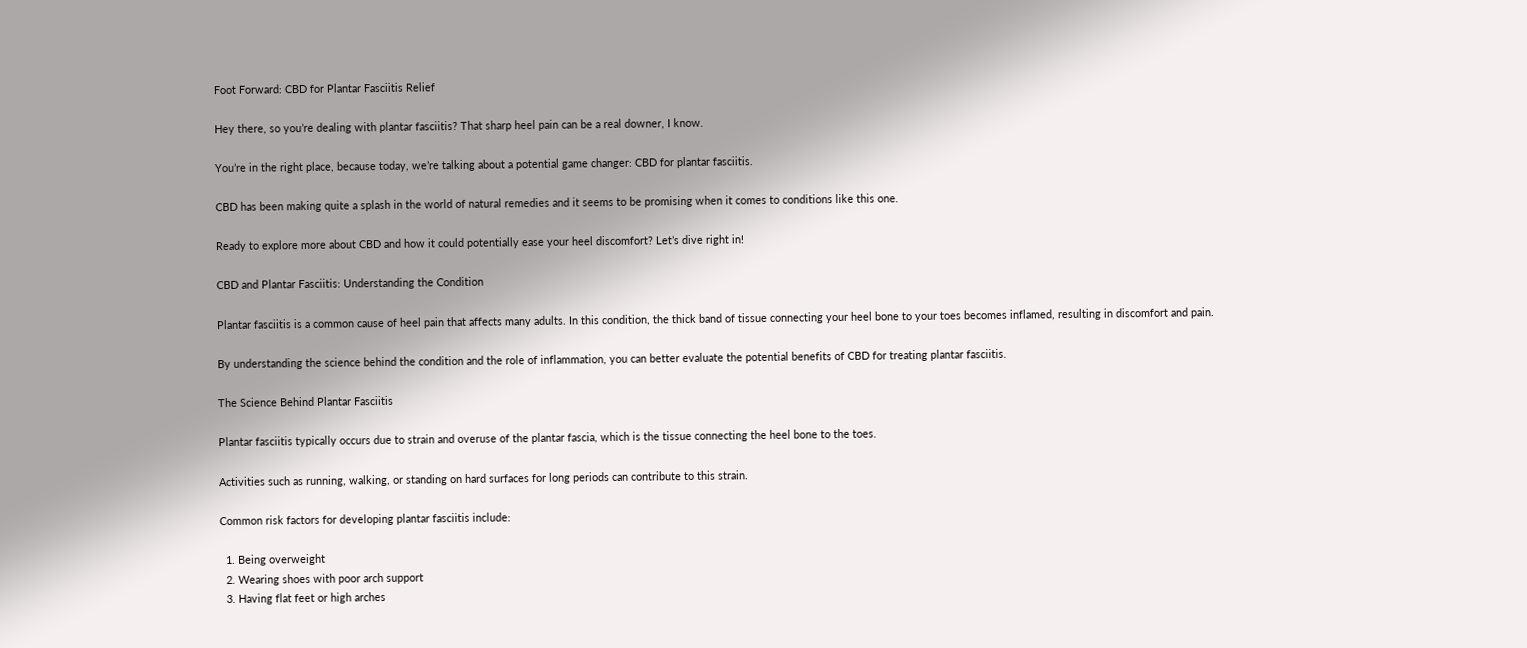Foot Forward: CBD for Plantar Fasciitis Relief

Hey there, so you’re dealing with plantar fasciitis? That sharp heel pain can be a real downer, I know.

You’re in the right place, because today, we’re talking about a potential game changer: CBD for plantar fasciitis.

CBD has been making quite a splash in the world of natural remedies and it seems to be promising when it comes to conditions like this one.

Ready to explore more about CBD and how it could potentially ease your heel discomfort? Let’s dive right in!

CBD and Plantar Fasciitis: Understanding the Condition

Plantar fasciitis is a common cause of heel pain that affects many adults. In this condition, the thick band of tissue connecting your heel bone to your toes becomes inflamed, resulting in discomfort and pain.

By understanding the science behind the condition and the role of inflammation, you can better evaluate the potential benefits of CBD for treating plantar fasciitis.

The Science Behind Plantar Fasciitis

Plantar fasciitis typically occurs due to strain and overuse of the plantar fascia, which is the tissue connecting the heel bone to the toes.

Activities such as running, walking, or standing on hard surfaces for long periods can contribute to this strain.

Common risk factors for developing plantar fasciitis include:

  1. Being overweight
  2. Wearing shoes with poor arch support
  3. Having flat feet or high arches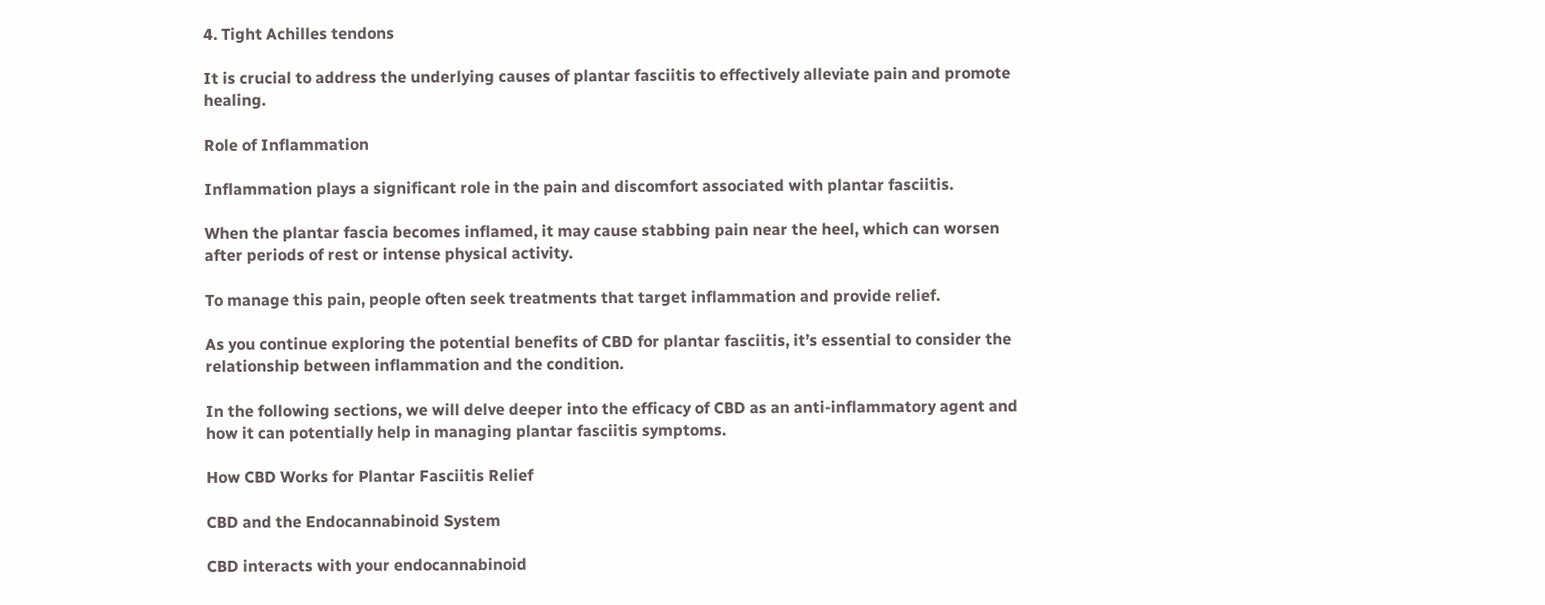4. Tight Achilles tendons

It is crucial to address the underlying causes of plantar fasciitis to effectively alleviate pain and promote healing.

Role of Inflammation

Inflammation plays a significant role in the pain and discomfort associated with plantar fasciitis.

When the plantar fascia becomes inflamed, it may cause stabbing pain near the heel, which can worsen after periods of rest or intense physical activity.

To manage this pain, people often seek treatments that target inflammation and provide relief.

As you continue exploring the potential benefits of CBD for plantar fasciitis, it’s essential to consider the relationship between inflammation and the condition.

In the following sections, we will delve deeper into the efficacy of CBD as an anti-inflammatory agent and how it can potentially help in managing plantar fasciitis symptoms.

How CBD Works for Plantar Fasciitis Relief

CBD and the Endocannabinoid System

CBD interacts with your endocannabinoid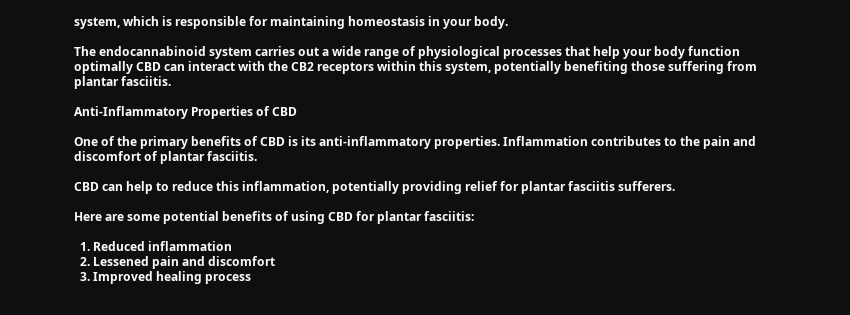system, which is responsible for maintaining homeostasis in your body.

The endocannabinoid system carries out a wide range of physiological processes that help your body function optimally CBD can interact with the CB2 receptors within this system, potentially benefiting those suffering from plantar fasciitis.

Anti-Inflammatory Properties of CBD

One of the primary benefits of CBD is its anti-inflammatory properties. Inflammation contributes to the pain and discomfort of plantar fasciitis.

CBD can help to reduce this inflammation, potentially providing relief for plantar fasciitis sufferers.

Here are some potential benefits of using CBD for plantar fasciitis:

  1. Reduced inflammation
  2. Lessened pain and discomfort
  3. Improved healing process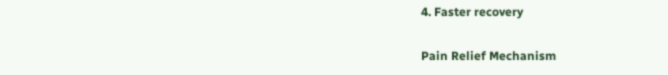4. Faster recovery

Pain Relief Mechanism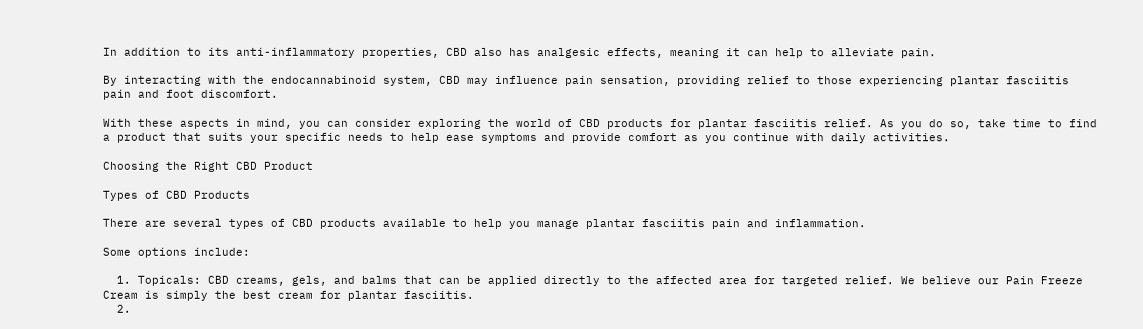In addition to its anti-inflammatory properties, CBD also has analgesic effects, meaning it can help to alleviate pain.

By interacting with the endocannabinoid system, CBD may influence pain sensation, providing relief to those experiencing plantar fasciitis pain and foot discomfort.

With these aspects in mind, you can consider exploring the world of CBD products for plantar fasciitis relief. As you do so, take time to find a product that suits your specific needs to help ease symptoms and provide comfort as you continue with daily activities.

Choosing the Right CBD Product

Types of CBD Products

There are several types of CBD products available to help you manage plantar fasciitis pain and inflammation.

Some options include:

  1. Topicals: CBD creams, gels, and balms that can be applied directly to the affected area for targeted relief. We believe our Pain Freeze Cream is simply the best cream for plantar fasciitis.
  2.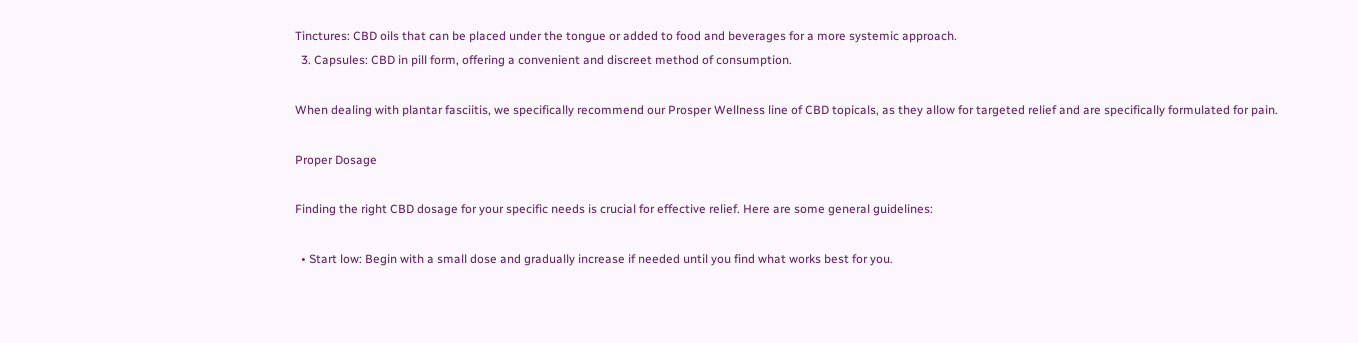Tinctures: CBD oils that can be placed under the tongue or added to food and beverages for a more systemic approach.
  3. Capsules: CBD in pill form, offering a convenient and discreet method of consumption.

When dealing with plantar fasciitis, we specifically recommend our Prosper Wellness line of CBD topicals, as they allow for targeted relief and are specifically formulated for pain.

Proper Dosage

Finding the right CBD dosage for your specific needs is crucial for effective relief. Here are some general guidelines:

  • Start low: Begin with a small dose and gradually increase if needed until you find what works best for you.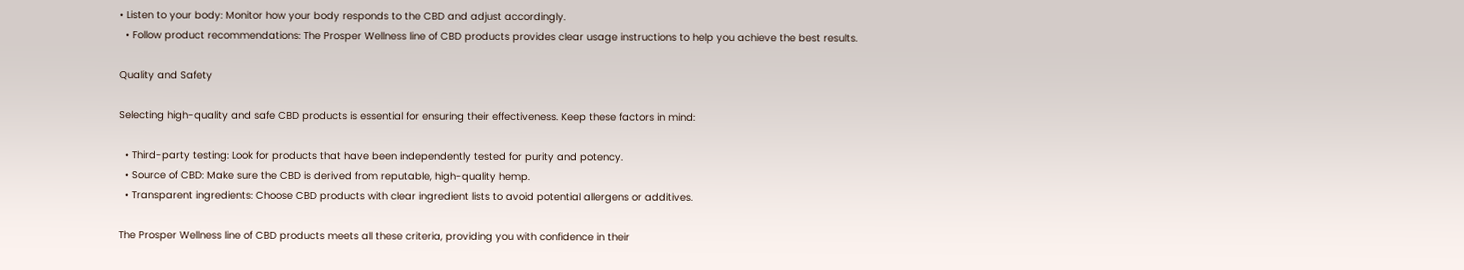• Listen to your body: Monitor how your body responds to the CBD and adjust accordingly.
  • Follow product recommendations: The Prosper Wellness line of CBD products provides clear usage instructions to help you achieve the best results.

Quality and Safety

Selecting high-quality and safe CBD products is essential for ensuring their effectiveness. Keep these factors in mind:

  • Third-party testing: Look for products that have been independently tested for purity and potency.
  • Source of CBD: Make sure the CBD is derived from reputable, high-quality hemp.
  • Transparent ingredients: Choose CBD products with clear ingredient lists to avoid potential allergens or additives.

The Prosper Wellness line of CBD products meets all these criteria, providing you with confidence in their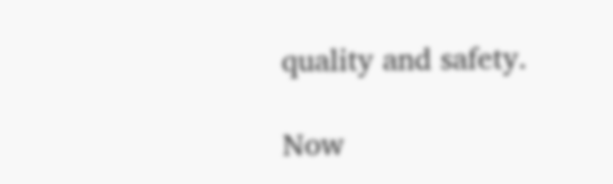quality and safety.

Now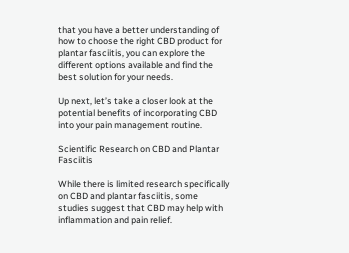that you have a better understanding of how to choose the right CBD product for plantar fasciitis, you can explore the different options available and find the best solution for your needs.

Up next, let’s take a closer look at the potential benefits of incorporating CBD into your pain management routine.

Scientific Research on CBD and Plantar Fasciitis

While there is limited research specifically on CBD and plantar fasciitis, some studies suggest that CBD may help with inflammation and pain relief.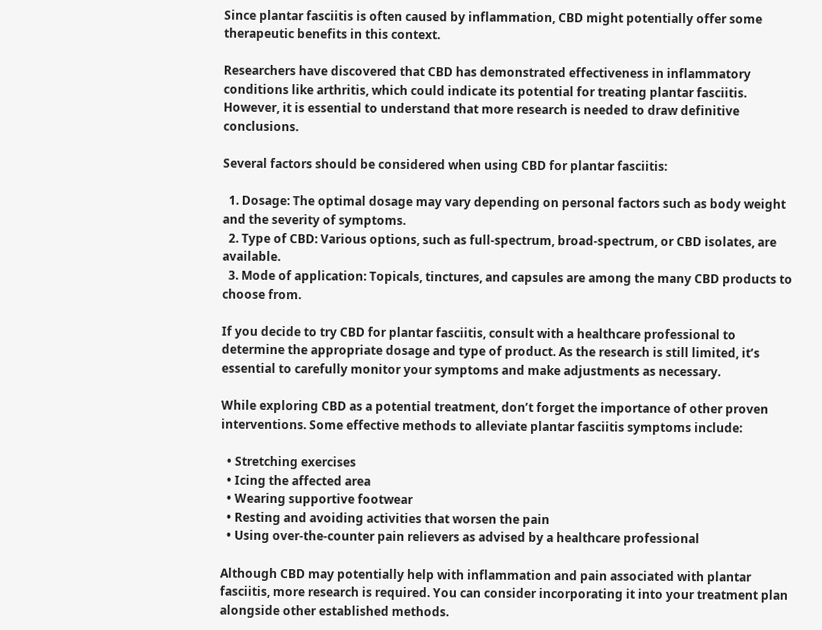Since plantar fasciitis is often caused by inflammation, CBD might potentially offer some therapeutic benefits in this context.

Researchers have discovered that CBD has demonstrated effectiveness in inflammatory conditions like arthritis, which could indicate its potential for treating plantar fasciitis. However, it is essential to understand that more research is needed to draw definitive conclusions.

Several factors should be considered when using CBD for plantar fasciitis:

  1. Dosage: The optimal dosage may vary depending on personal factors such as body weight and the severity of symptoms.
  2. Type of CBD: Various options, such as full-spectrum, broad-spectrum, or CBD isolates, are available.
  3. Mode of application: Topicals, tinctures, and capsules are among the many CBD products to choose from.

If you decide to try CBD for plantar fasciitis, consult with a healthcare professional to determine the appropriate dosage and type of product. As the research is still limited, it’s essential to carefully monitor your symptoms and make adjustments as necessary.

While exploring CBD as a potential treatment, don’t forget the importance of other proven interventions. Some effective methods to alleviate plantar fasciitis symptoms include:

  • Stretching exercises
  • Icing the affected area
  • Wearing supportive footwear
  • Resting and avoiding activities that worsen the pain
  • Using over-the-counter pain relievers as advised by a healthcare professional

Although CBD may potentially help with inflammation and pain associated with plantar fasciitis, more research is required. You can consider incorporating it into your treatment plan alongside other established methods.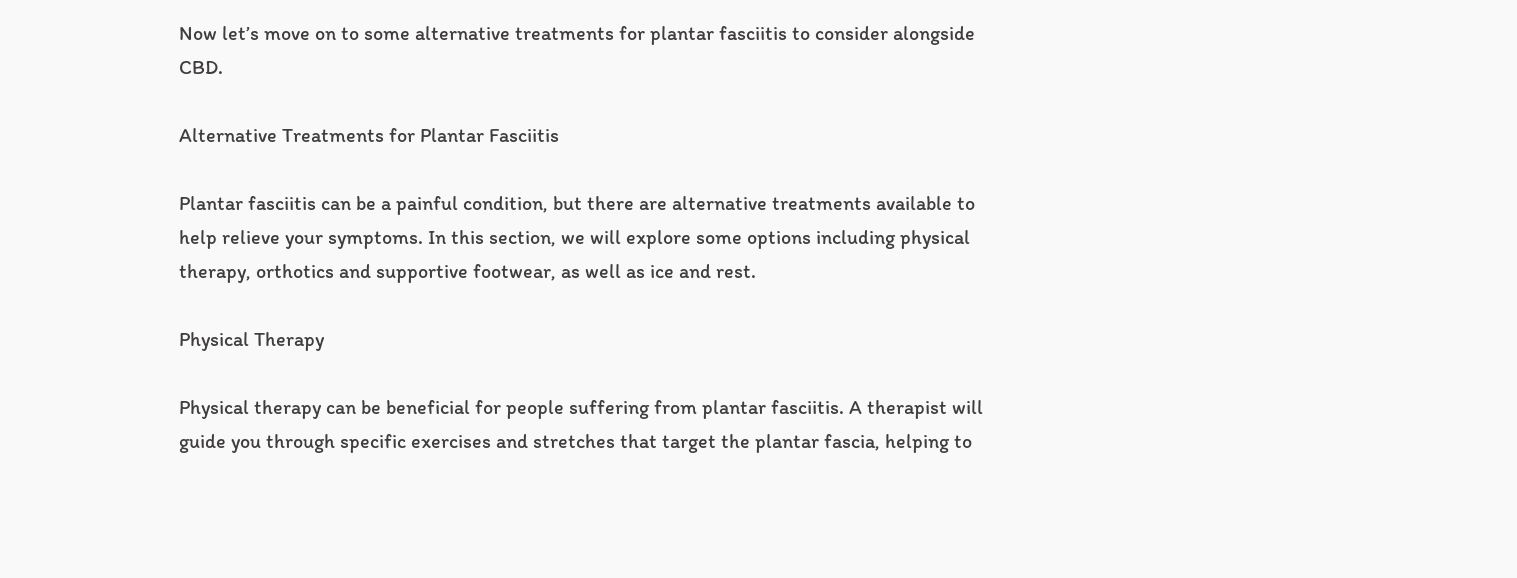Now let’s move on to some alternative treatments for plantar fasciitis to consider alongside CBD.

Alternative Treatments for Plantar Fasciitis

Plantar fasciitis can be a painful condition, but there are alternative treatments available to help relieve your symptoms. In this section, we will explore some options including physical therapy, orthotics and supportive footwear, as well as ice and rest.

Physical Therapy

Physical therapy can be beneficial for people suffering from plantar fasciitis. A therapist will guide you through specific exercises and stretches that target the plantar fascia, helping to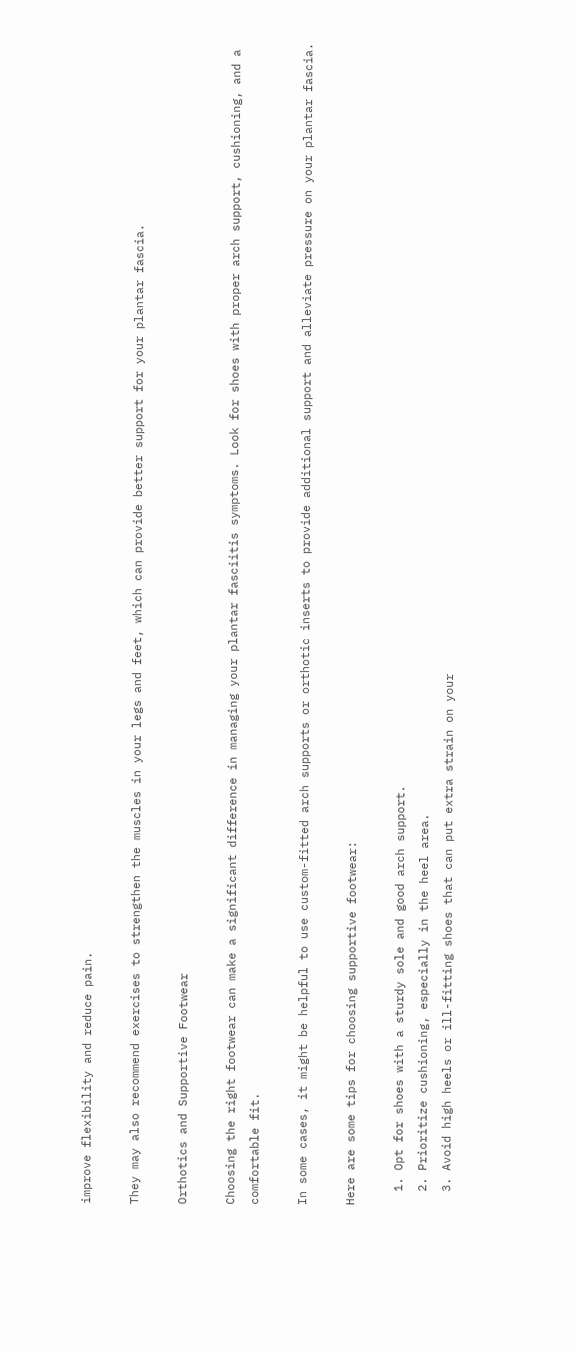improve flexibility and reduce pain.

They may also recommend exercises to strengthen the muscles in your legs and feet, which can provide better support for your plantar fascia.

Orthotics and Supportive Footwear

Choosing the right footwear can make a significant difference in managing your plantar fasciitis symptoms. Look for shoes with proper arch support, cushioning, and a comfortable fit.

In some cases, it might be helpful to use custom-fitted arch supports or orthotic inserts to provide additional support and alleviate pressure on your plantar fascia.

Here are some tips for choosing supportive footwear:

  1. Opt for shoes with a sturdy sole and good arch support.
  2. Prioritize cushioning, especially in the heel area.
  3. Avoid high heels or ill-fitting shoes that can put extra strain on your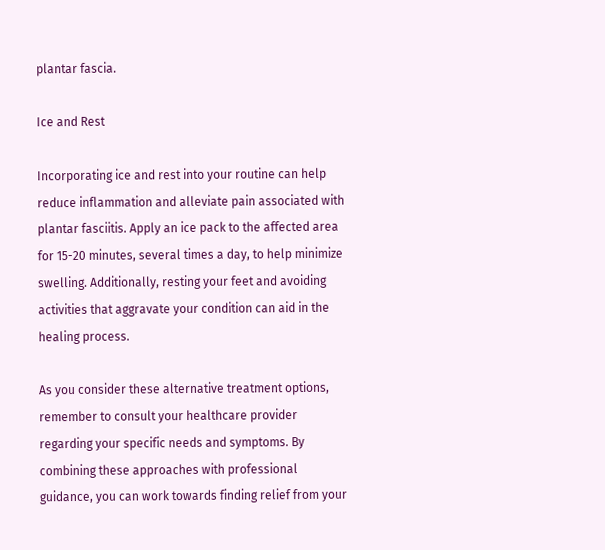plantar fascia.

Ice and Rest

Incorporating ice and rest into your routine can help reduce inflammation and alleviate pain associated with plantar fasciitis. Apply an ice pack to the affected area for 15-20 minutes, several times a day, to help minimize swelling. Additionally, resting your feet and avoiding activities that aggravate your condition can aid in the healing process.

As you consider these alternative treatment options, remember to consult your healthcare provider regarding your specific needs and symptoms. By combining these approaches with professional guidance, you can work towards finding relief from your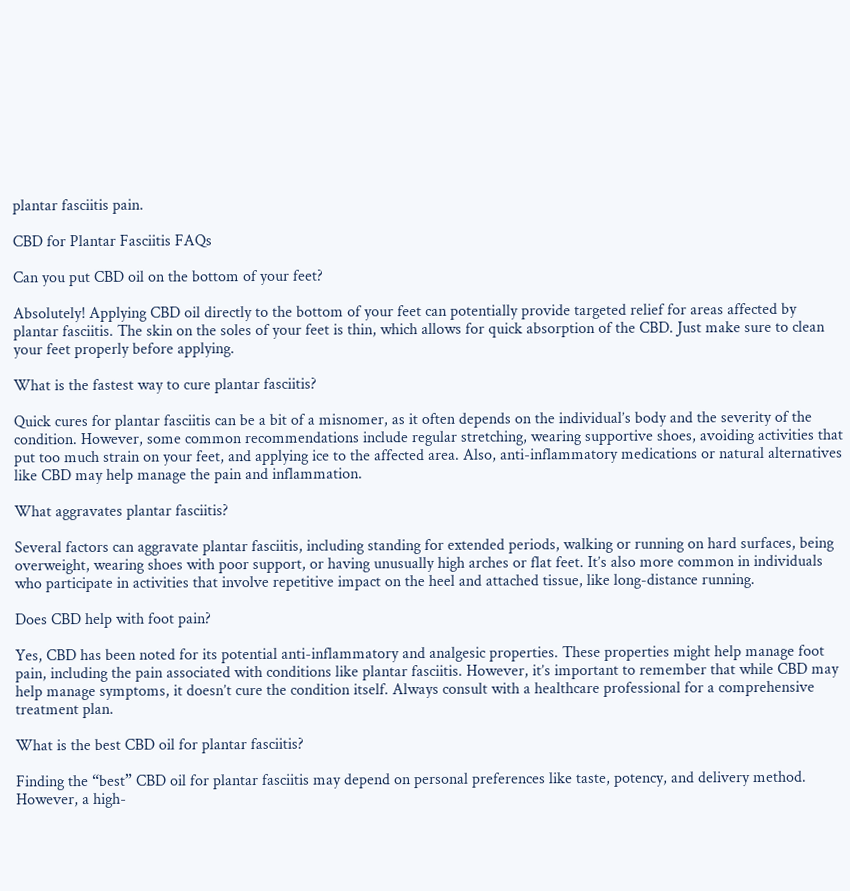plantar fasciitis pain.

CBD for Plantar Fasciitis FAQs

Can you put CBD oil on the bottom of your feet?

Absolutely! Applying CBD oil directly to the bottom of your feet can potentially provide targeted relief for areas affected by plantar fasciitis. The skin on the soles of your feet is thin, which allows for quick absorption of the CBD. Just make sure to clean your feet properly before applying.

What is the fastest way to cure plantar fasciitis?

Quick cures for plantar fasciitis can be a bit of a misnomer, as it often depends on the individual’s body and the severity of the condition. However, some common recommendations include regular stretching, wearing supportive shoes, avoiding activities that put too much strain on your feet, and applying ice to the affected area. Also, anti-inflammatory medications or natural alternatives like CBD may help manage the pain and inflammation.

What aggravates plantar fasciitis?

Several factors can aggravate plantar fasciitis, including standing for extended periods, walking or running on hard surfaces, being overweight, wearing shoes with poor support, or having unusually high arches or flat feet. It’s also more common in individuals who participate in activities that involve repetitive impact on the heel and attached tissue, like long-distance running.

Does CBD help with foot pain?

Yes, CBD has been noted for its potential anti-inflammatory and analgesic properties. These properties might help manage foot pain, including the pain associated with conditions like plantar fasciitis. However, it’s important to remember that while CBD may help manage symptoms, it doesn’t cure the condition itself. Always consult with a healthcare professional for a comprehensive treatment plan.

What is the best CBD oil for plantar fasciitis?

Finding the “best” CBD oil for plantar fasciitis may depend on personal preferences like taste, potency, and delivery method. However, a high-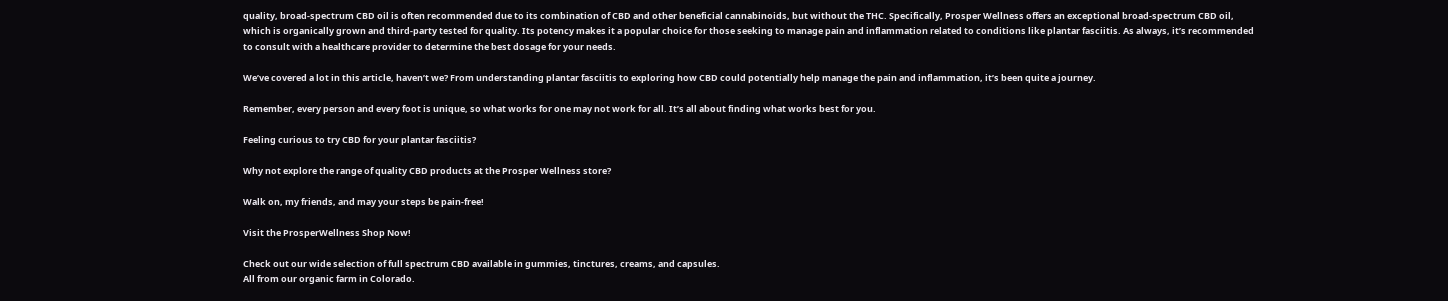quality, broad-spectrum CBD oil is often recommended due to its combination of CBD and other beneficial cannabinoids, but without the THC. Specifically, Prosper Wellness offers an exceptional broad-spectrum CBD oil, which is organically grown and third-party tested for quality. Its potency makes it a popular choice for those seeking to manage pain and inflammation related to conditions like plantar fasciitis. As always, it’s recommended to consult with a healthcare provider to determine the best dosage for your needs.

We’ve covered a lot in this article, haven’t we? From understanding plantar fasciitis to exploring how CBD could potentially help manage the pain and inflammation, it’s been quite a journey.

Remember, every person and every foot is unique, so what works for one may not work for all. It’s all about finding what works best for you.

Feeling curious to try CBD for your plantar fasciitis?

Why not explore the range of quality CBD products at the Prosper Wellness store?

Walk on, my friends, and may your steps be pain-free!

Visit the ProsperWellness Shop Now!

Check out our wide selection of full spectrum CBD available in gummies, tinctures, creams, and capsules.
All from our organic farm in Colorado.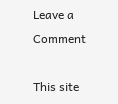Leave a Comment

This site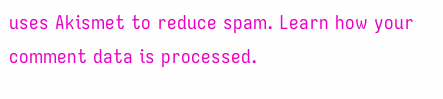uses Akismet to reduce spam. Learn how your comment data is processed.